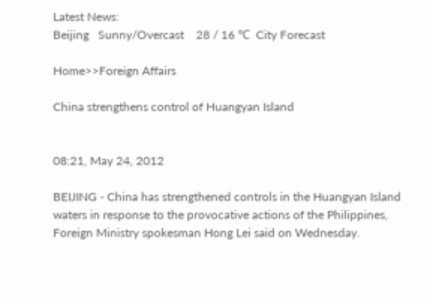Latest News:
Beijing   Sunny/Overcast    28 / 16 ℃  City Forecast

Home>>Foreign Affairs

China strengthens control of Huangyan Island


08:21, May 24, 2012

BEIJING - China has strengthened controls in the Huangyan Island waters in response to the provocative actions of the Philippines, Foreign Ministry spokesman Hong Lei said on Wednesday.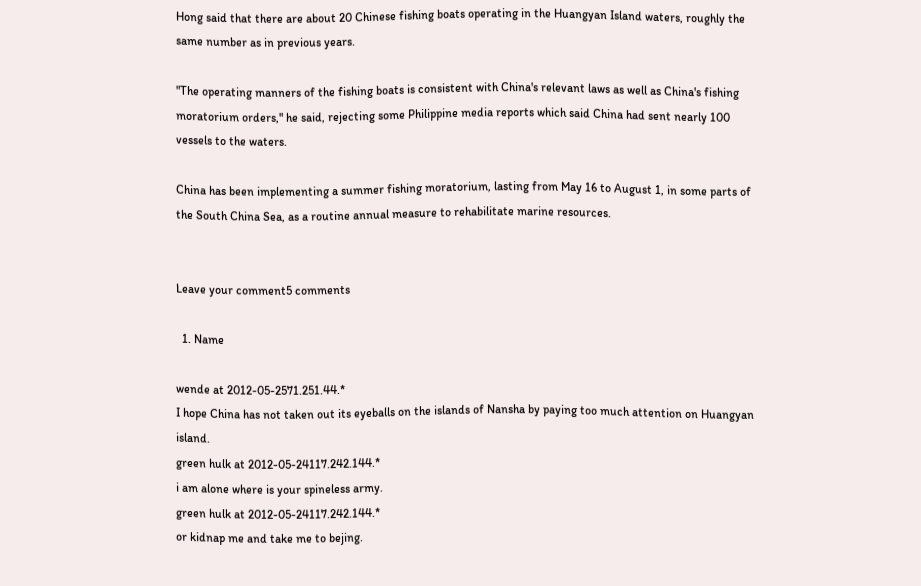Hong said that there are about 20 Chinese fishing boats operating in the Huangyan Island waters, roughly the same number as in previous years.

"The operating manners of the fishing boats is consistent with China's relevant laws as well as China's fishing moratorium orders," he said, rejecting some Philippine media reports which said China had sent nearly 100 vessels to the waters.

China has been implementing a summer fishing moratorium, lasting from May 16 to August 1, in some parts of the South China Sea, as a routine annual measure to rehabilitate marine resources.


Leave your comment5 comments

  1. Name

wende at 2012-05-2571.251.44.*
I hope China has not taken out its eyeballs on the islands of Nansha by paying too much attention on Huangyan island.
green hulk at 2012-05-24117.242.144.*
i am alone where is your spineless army.
green hulk at 2012-05-24117.242.144.*
or kidnap me and take me to bejing.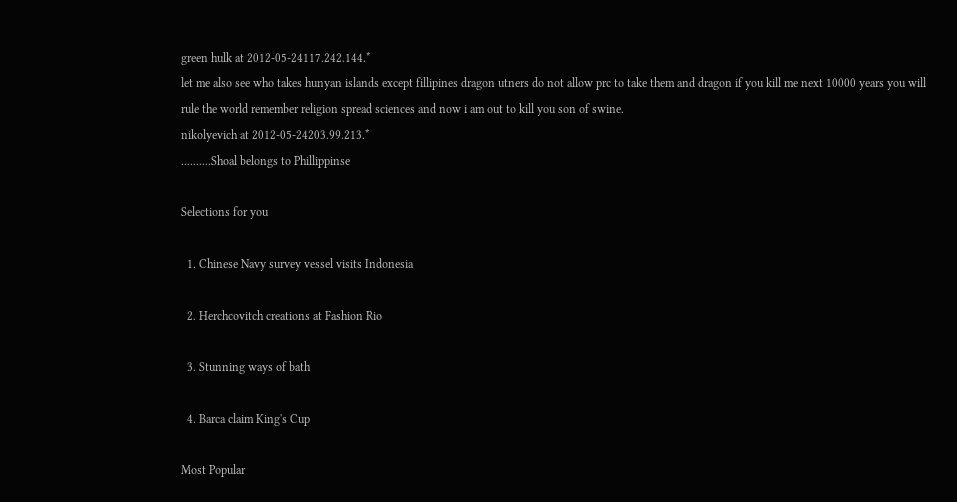green hulk at 2012-05-24117.242.144.*
let me also see who takes hunyan islands except fillipines dragon utners do not allow prc to take them and dragon if you kill me next 10000 years you will rule the world remember religion spread sciences and now i am out to kill you son of swine.
nikolyevich at 2012-05-24203.99.213.*
..........Shoal belongs to Phillippinse

Selections for you

  1. Chinese Navy survey vessel visits Indonesia

  2. Herchcovitch creations at Fashion Rio

  3. Stunning ways of bath

  4. Barca claim King's Cup

Most Popular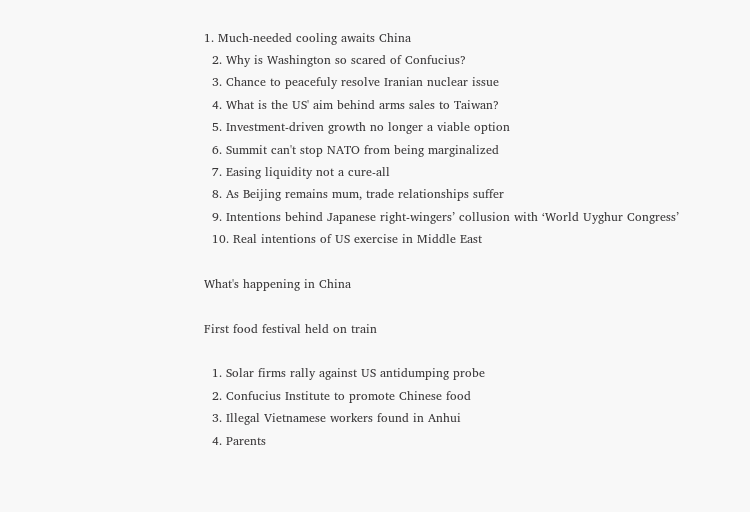1. Much-needed cooling awaits China
  2. Why is Washington so scared of Confucius?
  3. Chance to peacefuly resolve Iranian nuclear issue
  4. What is the US' aim behind arms sales to Taiwan?
  5. Investment-driven growth no longer a viable option
  6. Summit can't stop NATO from being marginalized
  7. Easing liquidity not a cure-all
  8. As Beijing remains mum, trade relationships suffer
  9. Intentions behind Japanese right-wingers’ collusion with ‘World Uyghur Congress’
  10. Real intentions of US exercise in Middle East

What's happening in China

First food festival held on train

  1. Solar firms rally against US antidumping probe
  2. Confucius Institute to promote Chinese food
  3. Illegal Vietnamese workers found in Anhui
  4. Parents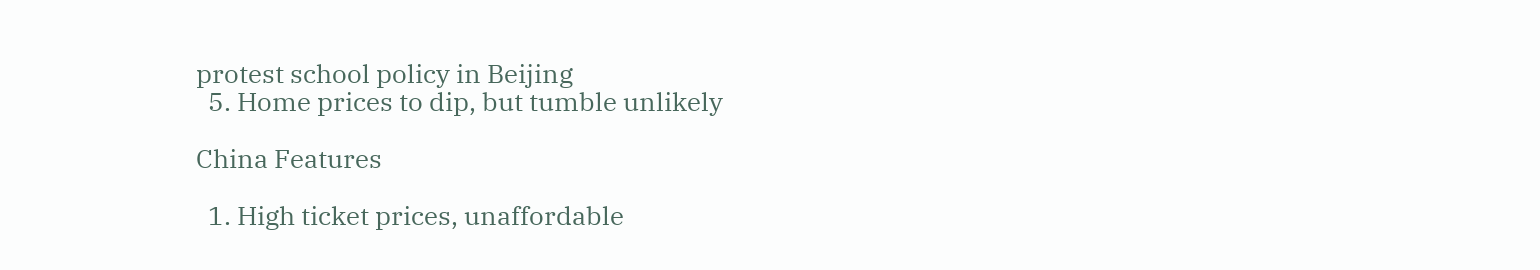protest school policy in Beijing
  5. Home prices to dip, but tumble unlikely

China Features

  1. High ticket prices, unaffordable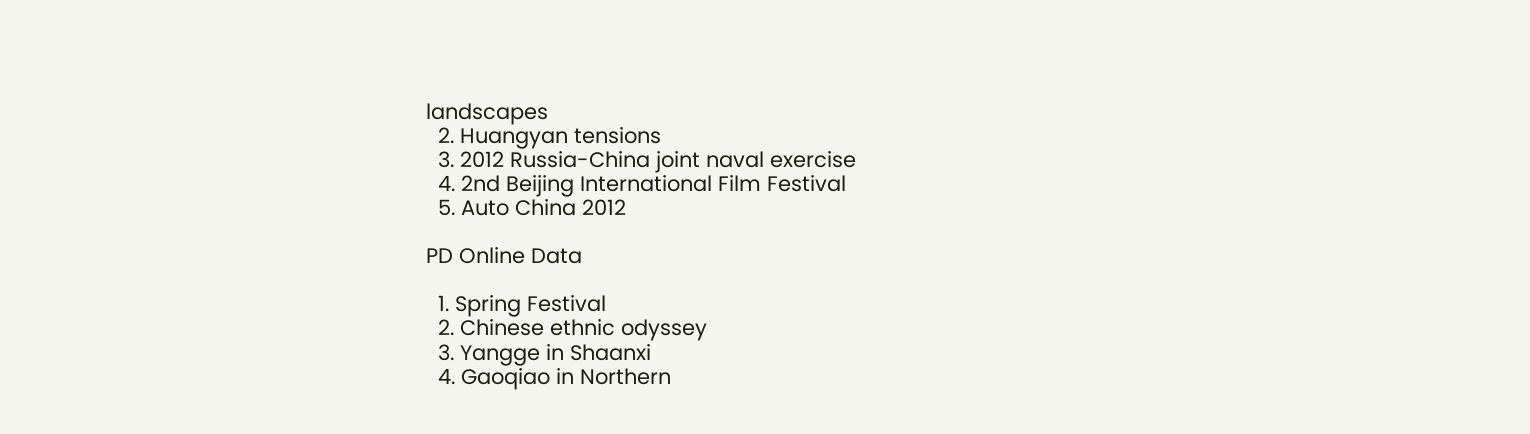landscapes
  2. Huangyan tensions
  3. 2012 Russia-China joint naval exercise
  4. 2nd Beijing International Film Festival
  5. Auto China 2012

PD Online Data

  1. Spring Festival
  2. Chinese ethnic odyssey
  3. Yangge in Shaanxi
  4. Gaoqiao in Northern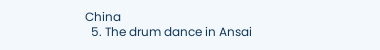China
  5. The drum dance in Ansai